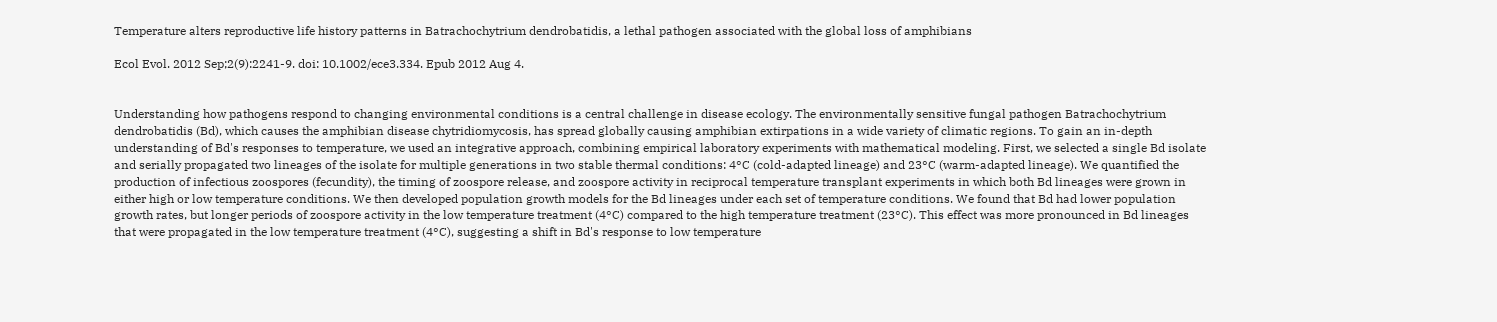Temperature alters reproductive life history patterns in Batrachochytrium dendrobatidis, a lethal pathogen associated with the global loss of amphibians

Ecol Evol. 2012 Sep;2(9):2241-9. doi: 10.1002/ece3.334. Epub 2012 Aug 4.


Understanding how pathogens respond to changing environmental conditions is a central challenge in disease ecology. The environmentally sensitive fungal pathogen Batrachochytrium dendrobatidis (Bd), which causes the amphibian disease chytridiomycosis, has spread globally causing amphibian extirpations in a wide variety of climatic regions. To gain an in-depth understanding of Bd's responses to temperature, we used an integrative approach, combining empirical laboratory experiments with mathematical modeling. First, we selected a single Bd isolate and serially propagated two lineages of the isolate for multiple generations in two stable thermal conditions: 4°C (cold-adapted lineage) and 23°C (warm-adapted lineage). We quantified the production of infectious zoospores (fecundity), the timing of zoospore release, and zoospore activity in reciprocal temperature transplant experiments in which both Bd lineages were grown in either high or low temperature conditions. We then developed population growth models for the Bd lineages under each set of temperature conditions. We found that Bd had lower population growth rates, but longer periods of zoospore activity in the low temperature treatment (4°C) compared to the high temperature treatment (23°C). This effect was more pronounced in Bd lineages that were propagated in the low temperature treatment (4°C), suggesting a shift in Bd's response to low temperature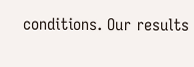conditions. Our results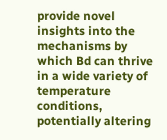provide novel insights into the mechanisms by which Bd can thrive in a wide variety of temperature conditions, potentially altering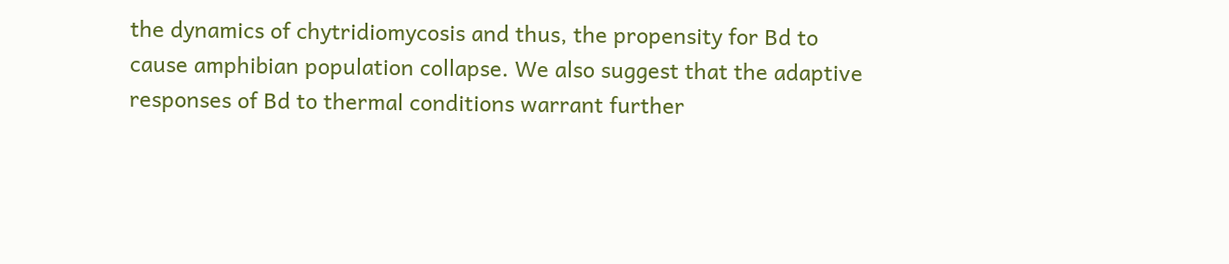the dynamics of chytridiomycosis and thus, the propensity for Bd to cause amphibian population collapse. We also suggest that the adaptive responses of Bd to thermal conditions warrant further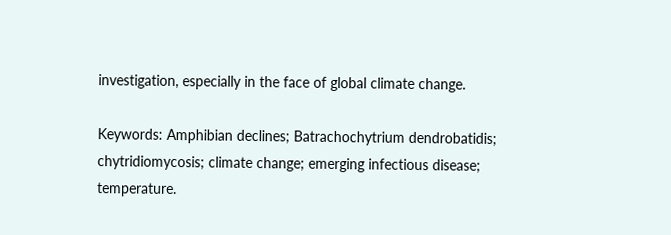investigation, especially in the face of global climate change.

Keywords: Amphibian declines; Batrachochytrium dendrobatidis; chytridiomycosis; climate change; emerging infectious disease; temperature.